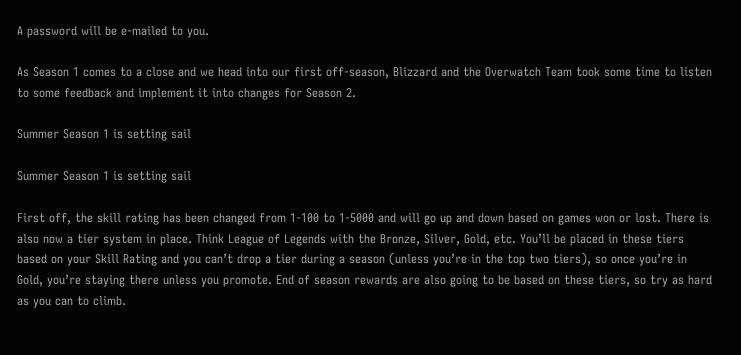A password will be e-mailed to you.

As Season 1 comes to a close and we head into our first off-season, Blizzard and the Overwatch Team took some time to listen to some feedback and implement it into changes for Season 2.

Summer Season 1 is setting sail

Summer Season 1 is setting sail

First off, the skill rating has been changed from 1-100 to 1-5000 and will go up and down based on games won or lost. There is also now a tier system in place. Think League of Legends with the Bronze, Silver, Gold, etc. You’ll be placed in these tiers based on your Skill Rating and you can’t drop a tier during a season (unless you’re in the top two tiers), so once you’re in Gold, you’re staying there unless you promote. End of season rewards are also going to be based on these tiers, so try as hard as you can to climb.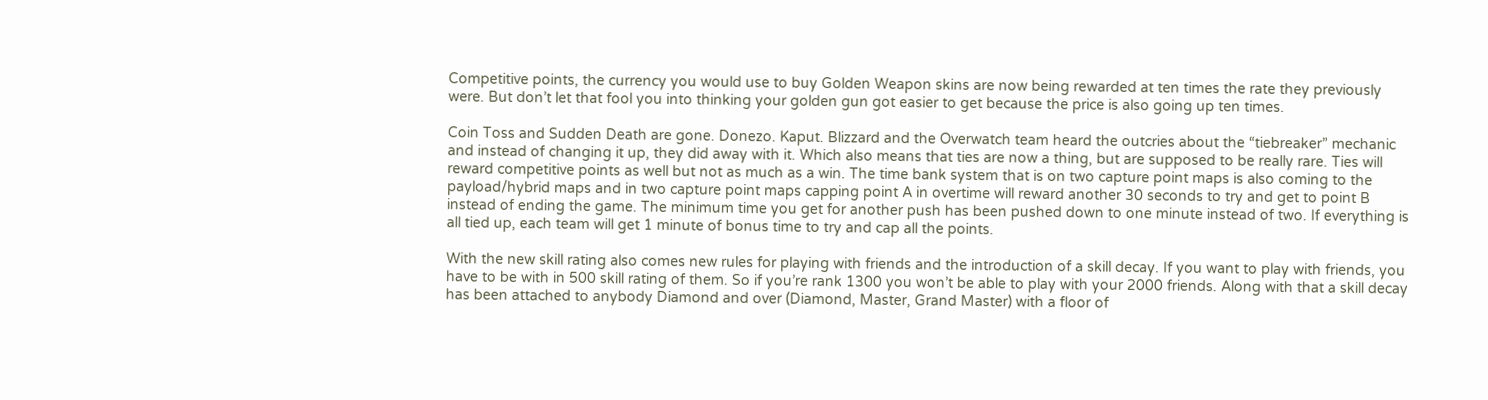Competitive points, the currency you would use to buy Golden Weapon skins are now being rewarded at ten times the rate they previously were. But don’t let that fool you into thinking your golden gun got easier to get because the price is also going up ten times.

Coin Toss and Sudden Death are gone. Donezo. Kaput. Blizzard and the Overwatch team heard the outcries about the “tiebreaker” mechanic and instead of changing it up, they did away with it. Which also means that ties are now a thing, but are supposed to be really rare. Ties will reward competitive points as well but not as much as a win. The time bank system that is on two capture point maps is also coming to the payload/hybrid maps and in two capture point maps capping point A in overtime will reward another 30 seconds to try and get to point B instead of ending the game. The minimum time you get for another push has been pushed down to one minute instead of two. If everything is all tied up, each team will get 1 minute of bonus time to try and cap all the points.

With the new skill rating also comes new rules for playing with friends and the introduction of a skill decay. If you want to play with friends, you have to be with in 500 skill rating of them. So if you’re rank 1300 you won’t be able to play with your 2000 friends. Along with that a skill decay has been attached to anybody Diamond and over (Diamond, Master, Grand Master) with a floor of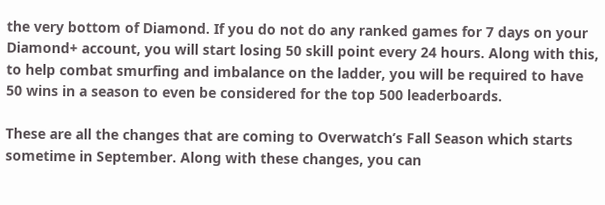the very bottom of Diamond. If you do not do any ranked games for 7 days on your Diamond+ account, you will start losing 50 skill point every 24 hours. Along with this, to help combat smurfing and imbalance on the ladder, you will be required to have 50 wins in a season to even be considered for the top 500 leaderboards.

These are all the changes that are coming to Overwatch’s Fall Season which starts sometime in September. Along with these changes, you can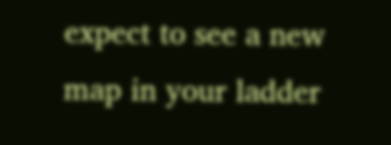expect to see a new map in your ladder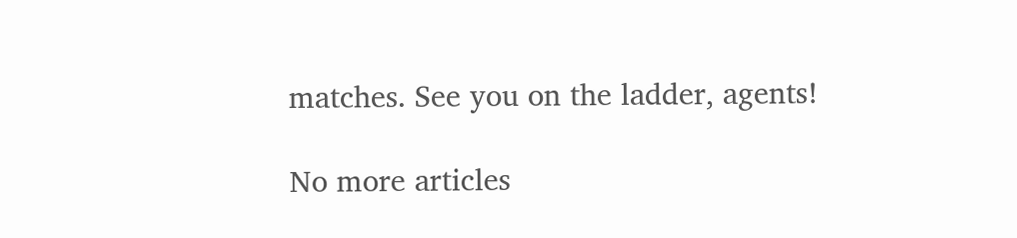matches. See you on the ladder, agents!

No more articles